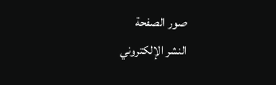صور الصفحة
النشر الإلكتروني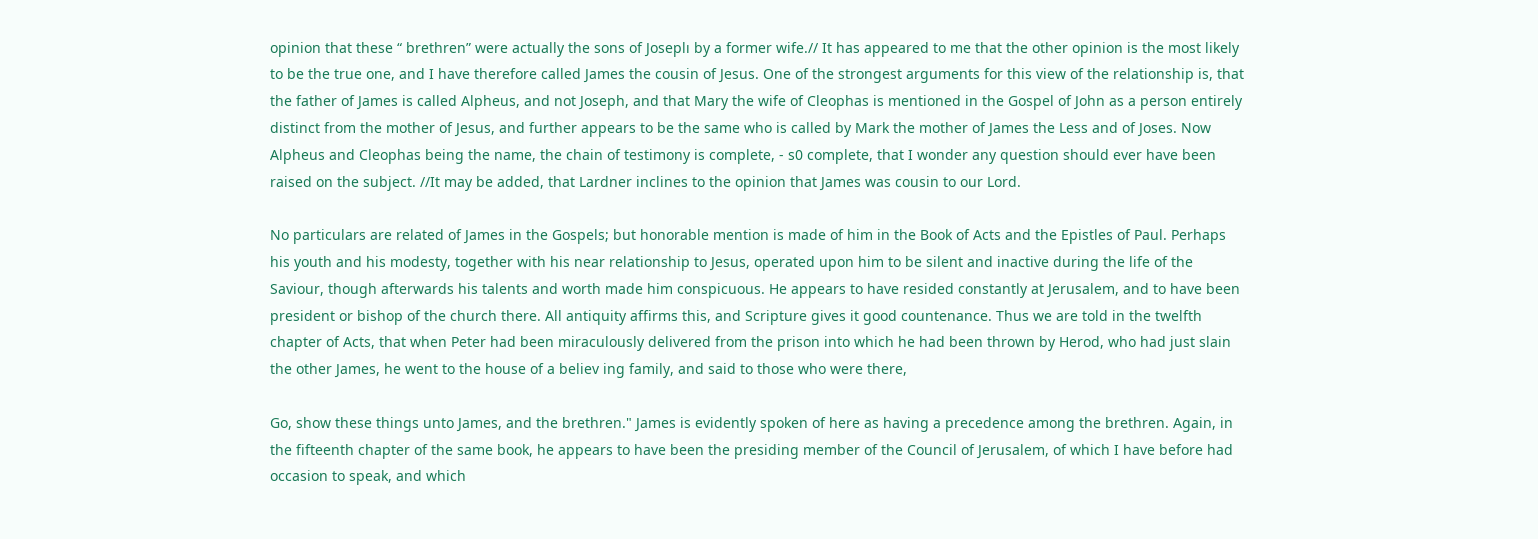opinion that these “ brethren” were actually the sons of Joseplı by a former wife.// It has appeared to me that the other opinion is the most likely to be the true one, and I have therefore called James the cousin of Jesus. One of the strongest arguments for this view of the relationship is, that the father of James is called Alpheus, and not Joseph, and that Mary the wife of Cleophas is mentioned in the Gospel of John as a person entirely distinct from the mother of Jesus, and further appears to be the same who is called by Mark the mother of James the Less and of Joses. Now Alpheus and Cleophas being the name, the chain of testimony is complete, - s0 complete, that I wonder any question should ever have been raised on the subject. //It may be added, that Lardner inclines to the opinion that James was cousin to our Lord.

No particulars are related of James in the Gospels; but honorable mention is made of him in the Book of Acts and the Epistles of Paul. Perhaps his youth and his modesty, together with his near relationship to Jesus, operated upon him to be silent and inactive during the life of the Saviour, though afterwards his talents and worth made him conspicuous. He appears to have resided constantly at Jerusalem, and to have been president or bishop of the church there. All antiquity affirms this, and Scripture gives it good countenance. Thus we are told in the twelfth chapter of Acts, that when Peter had been miraculously delivered from the prison into which he had been thrown by Herod, who had just slain the other James, he went to the house of a believ ing family, and said to those who were there,

Go, show these things unto James, and the brethren." James is evidently spoken of here as having a precedence among the brethren. Again, in the fifteenth chapter of the same book, he appears to have been the presiding member of the Council of Jerusalem, of which I have before had occasion to speak, and which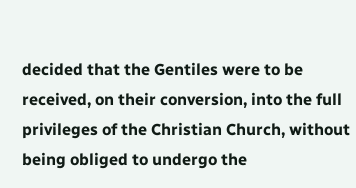decided that the Gentiles were to be received, on their conversion, into the full privileges of the Christian Church, without being obliged to undergo the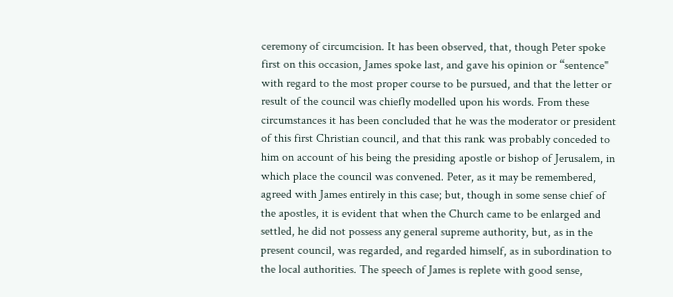ceremony of circumcision. It has been observed, that, though Peter spoke first on this occasion, James spoke last, and gave his opinion or “sentence" with regard to the most proper course to be pursued, and that the letter or result of the council was chiefly modelled upon his words. From these circumstances it has been concluded that he was the moderator or president of this first Christian council, and that this rank was probably conceded to him on account of his being the presiding apostle or bishop of Jerusalem, in which place the council was convened. Peter, as it may be remembered, agreed with James entirely in this case; but, though in some sense chief of the apostles, it is evident that when the Church came to be enlarged and settled, he did not possess any general supreme authority, but, as in the present council, was regarded, and regarded himself, as in subordination to the local authorities. The speech of James is replete with good sense,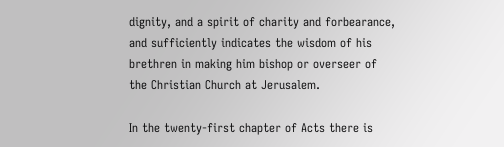dignity, and a spirit of charity and forbearance, and sufficiently indicates the wisdom of his brethren in making him bishop or overseer of the Christian Church at Jerusalem.

In the twenty-first chapter of Acts there is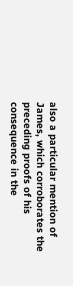also a particular mention of James, which corroborates the preceding proofs of his consequence in the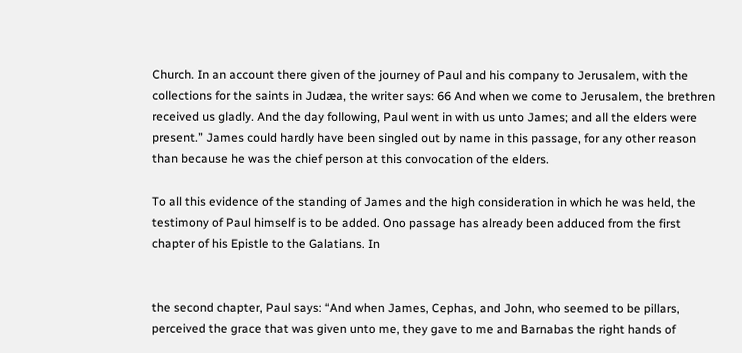Church. In an account there given of the journey of Paul and his company to Jerusalem, with the collections for the saints in Judæa, the writer says: 66 And when we come to Jerusalem, the brethren received us gladly. And the day following, Paul went in with us unto James; and all the elders were present.” James could hardly have been singled out by name in this passage, for any other reason than because he was the chief person at this convocation of the elders.

To all this evidence of the standing of James and the high consideration in which he was held, the testimony of Paul himself is to be added. Ono passage has already been adduced from the first chapter of his Epistle to the Galatians. In


the second chapter, Paul says: “And when James, Cephas, and John, who seemed to be pillars, perceived the grace that was given unto me, they gave to me and Barnabas the right hands of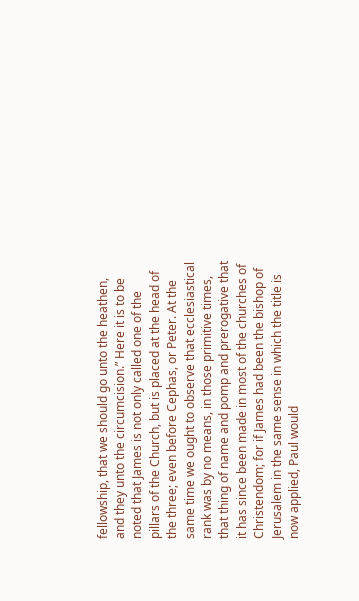fellowship, that we should go unto the heathen, and they unto the circumcision.” Here it is to be noted that James is not only called one of the pillars of the Church, but is placed at the head of the three; even before Cephas, or Peter. At the same time we ought to observe that ecclesiastical rank was by no means, in those primitive times, that thing of name and pomp and prerogative that it has since been made in most of the churches of Christendom; for if James had been the bishop of Jerusalem in the same sense in which the title is now applied, Paul would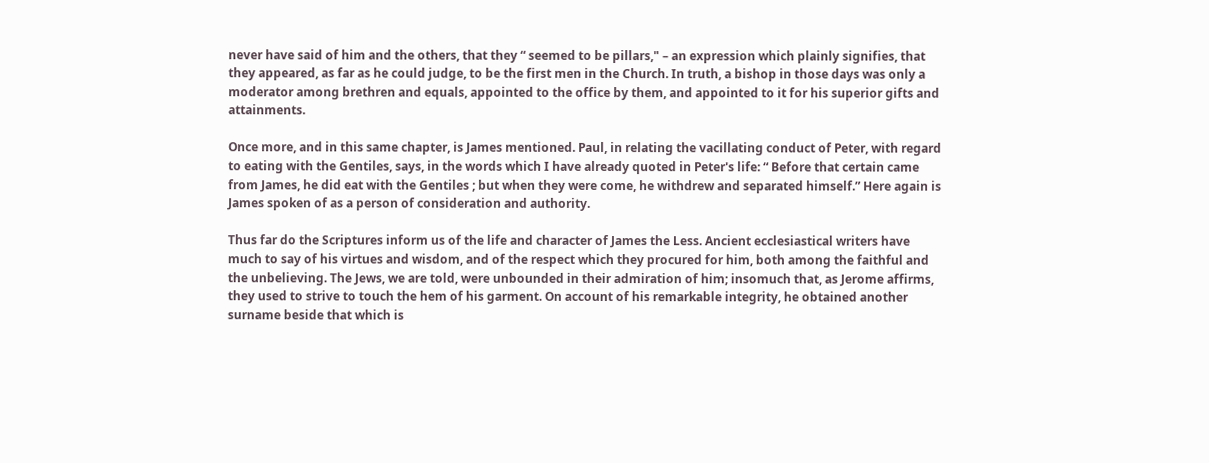never have said of him and the others, that they “ seemed to be pillars," – an expression which plainly signifies, that they appeared, as far as he could judge, to be the first men in the Church. In truth, a bishop in those days was only a moderator among brethren and equals, appointed to the office by them, and appointed to it for his superior gifts and attainments.

Once more, and in this same chapter, is James mentioned. Paul, in relating the vacillating conduct of Peter, with regard to eating with the Gentiles, says, in the words which I have already quoted in Peter's life: “ Before that certain came from James, he did eat with the Gentiles ; but when they were come, he withdrew and separated himself.” Here again is James spoken of as a person of consideration and authority.

Thus far do the Scriptures inform us of the life and character of James the Less. Ancient ecclesiastical writers have much to say of his virtues and wisdom, and of the respect which they procured for him, both among the faithful and the unbelieving. The Jews, we are told, were unbounded in their admiration of him; insomuch that, as Jerome affirms, they used to strive to touch the hem of his garment. On account of his remarkable integrity, he obtained another surname beside that which is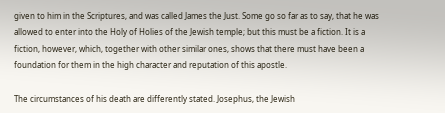given to him in the Scriptures, and was called James the Just. Some go so far as to say, that he was allowed to enter into the Holy of Holies of the Jewish temple; but this must be a fiction. It is a fiction, however, which, together with other similar ones, shows that there must have been a foundation for them in the high character and reputation of this apostle.

The circumstances of his death are differently stated. Josephus, the Jewish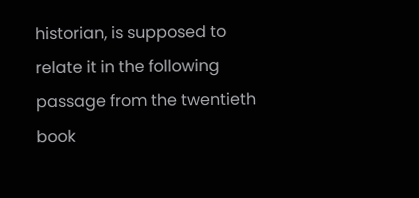historian, is supposed to relate it in the following passage from the twentieth book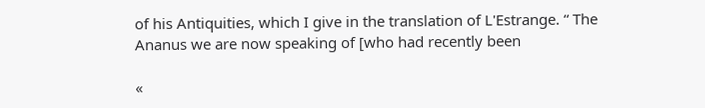of his Antiquities, which I give in the translation of L'Estrange. “ The Ananus we are now speaking of [who had recently been

«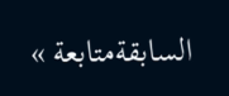السابقةمتابعة »